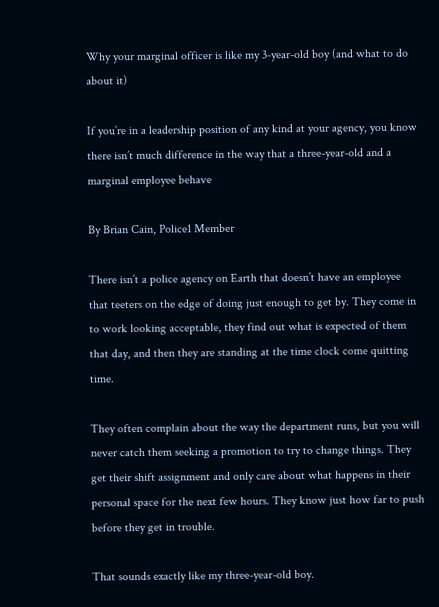Why your marginal officer is like my 3-year-old boy (and what to do about it)

If you’re in a leadership position of any kind at your agency, you know there isn’t much difference in the way that a three-year-old and a marginal employee behave

By Brian Cain, Police1 Member

There isn’t a police agency on Earth that doesn’t have an employee that teeters on the edge of doing just enough to get by. They come in to work looking acceptable, they find out what is expected of them that day, and then they are standing at the time clock come quitting time.

They often complain about the way the department runs, but you will never catch them seeking a promotion to try to change things. They get their shift assignment and only care about what happens in their personal space for the next few hours. They know just how far to push before they get in trouble.

That sounds exactly like my three-year-old boy.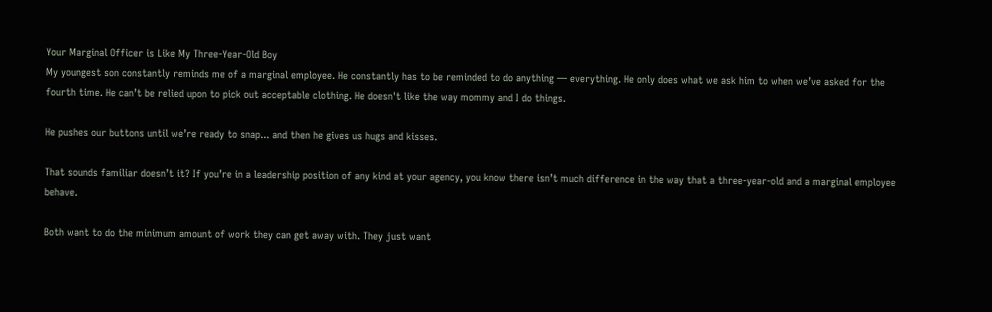Your Marginal Officer is Like My Three-Year-Old Boy
My youngest son constantly reminds me of a marginal employee. He constantly has to be reminded to do anything — everything. He only does what we ask him to when we’ve asked for the fourth time. He can’t be relied upon to pick out acceptable clothing. He doesn't like the way mommy and I do things.

He pushes our buttons until we’re ready to snap... and then he gives us hugs and kisses.

That sounds familiar doesn’t it? If you’re in a leadership position of any kind at your agency, you know there isn’t much difference in the way that a three-year-old and a marginal employee behave.

Both want to do the minimum amount of work they can get away with. They just want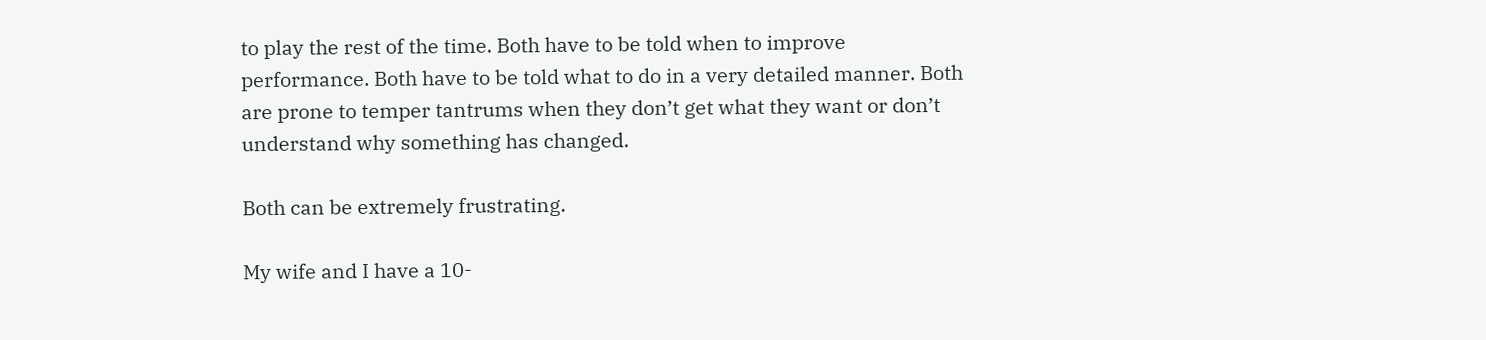to play the rest of the time. Both have to be told when to improve performance. Both have to be told what to do in a very detailed manner. Both are prone to temper tantrums when they don’t get what they want or don’t understand why something has changed.

Both can be extremely frustrating.

My wife and I have a 10-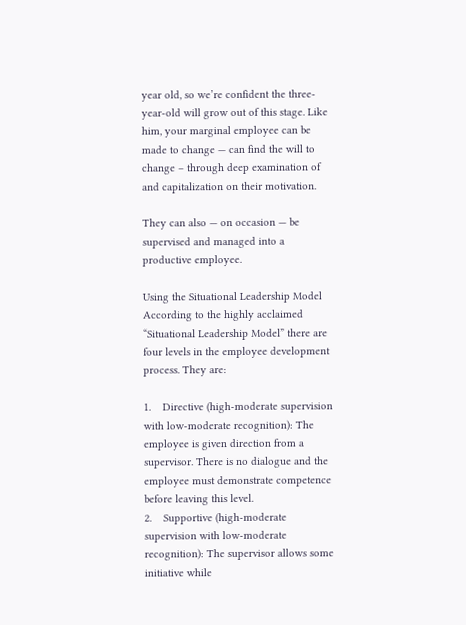year old, so we’re confident the three-year-old will grow out of this stage. Like him, your marginal employee can be made to change — can find the will to change – through deep examination of and capitalization on their motivation.

They can also — on occasion — be supervised and managed into a productive employee.

Using the Situational Leadership Model
According to the highly acclaimed “Situational Leadership Model” there are four levels in the employee development process. They are:

1.    Directive (high-moderate supervision with low-moderate recognition): The employee is given direction from a supervisor. There is no dialogue and the employee must demonstrate competence before leaving this level.
2.    Supportive (high-moderate supervision with low-moderate recognition): The supervisor allows some initiative while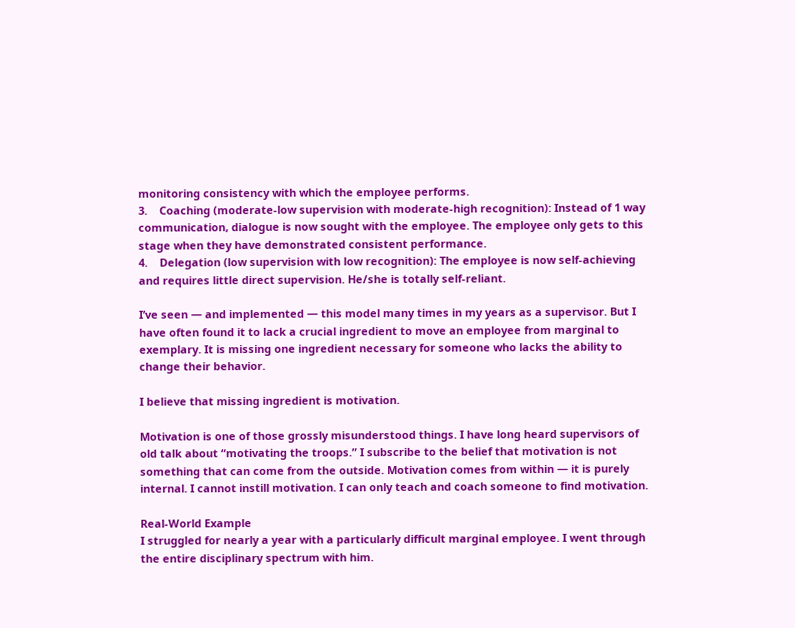monitoring consistency with which the employee performs.
3.    Coaching (moderate-low supervision with moderate-high recognition): Instead of 1 way communication, dialogue is now sought with the employee. The employee only gets to this stage when they have demonstrated consistent performance.
4.    Delegation (low supervision with low recognition): The employee is now self-achieving and requires little direct supervision. He/she is totally self-reliant.

I’ve seen — and implemented — this model many times in my years as a supervisor. But I have often found it to lack a crucial ingredient to move an employee from marginal to exemplary. It is missing one ingredient necessary for someone who lacks the ability to change their behavior.

I believe that missing ingredient is motivation.

Motivation is one of those grossly misunderstood things. I have long heard supervisors of old talk about “motivating the troops.” I subscribe to the belief that motivation is not something that can come from the outside. Motivation comes from within — it is purely internal. I cannot instill motivation. I can only teach and coach someone to find motivation.

Real-World Example
I struggled for nearly a year with a particularly difficult marginal employee. I went through the entire disciplinary spectrum with him.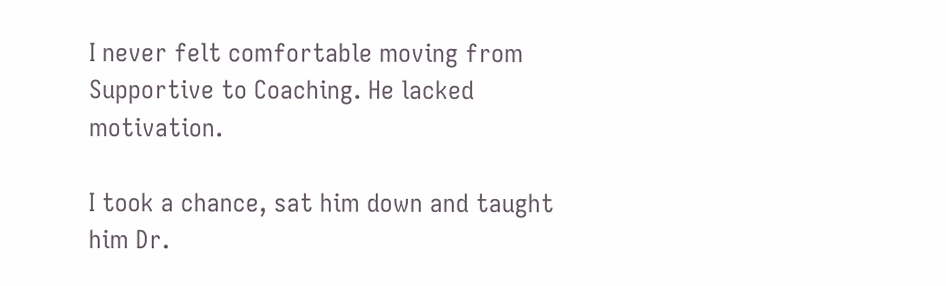I never felt comfortable moving from Supportive to Coaching. He lacked motivation.

I took a chance, sat him down and taught him Dr.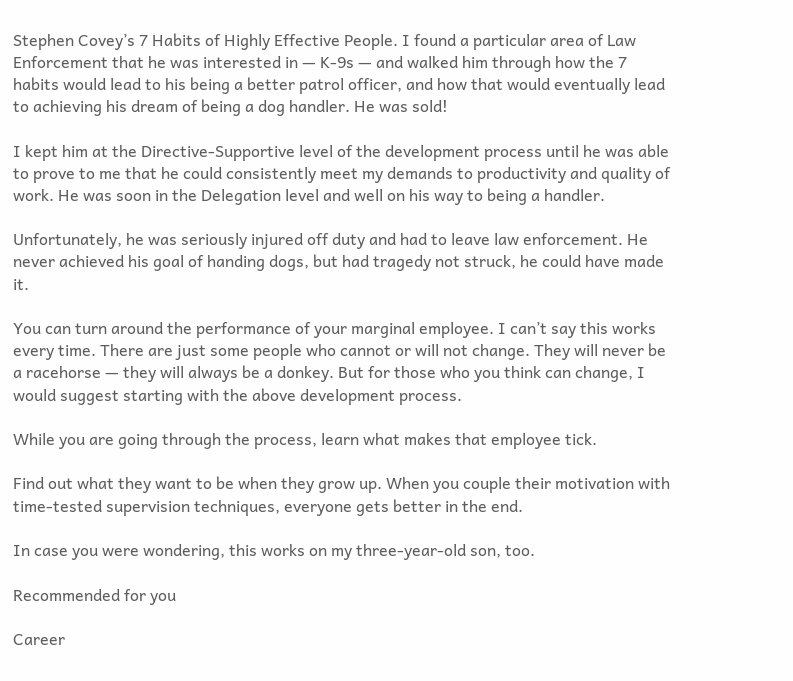Stephen Covey’s 7 Habits of Highly Effective People. I found a particular area of Law Enforcement that he was interested in — K-9s — and walked him through how the 7 habits would lead to his being a better patrol officer, and how that would eventually lead to achieving his dream of being a dog handler. He was sold!

I kept him at the Directive-Supportive level of the development process until he was able to prove to me that he could consistently meet my demands to productivity and quality of work. He was soon in the Delegation level and well on his way to being a handler.

Unfortunately, he was seriously injured off duty and had to leave law enforcement. He never achieved his goal of handing dogs, but had tragedy not struck, he could have made it.

You can turn around the performance of your marginal employee. I can’t say this works every time. There are just some people who cannot or will not change. They will never be a racehorse — they will always be a donkey. But for those who you think can change, I would suggest starting with the above development process.

While you are going through the process, learn what makes that employee tick.

Find out what they want to be when they grow up. When you couple their motivation with time-tested supervision techniques, everyone gets better in the end.

In case you were wondering, this works on my three-year-old son, too.

Recommended for you

Career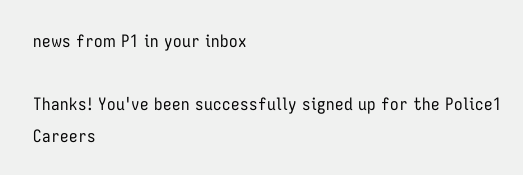news from P1 in your inbox

Thanks! You've been successfully signed up for the Police1 Careers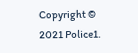Copyright © 2021 Police1.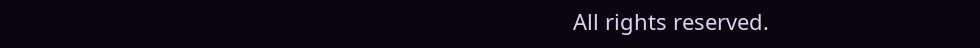All rights reserved.